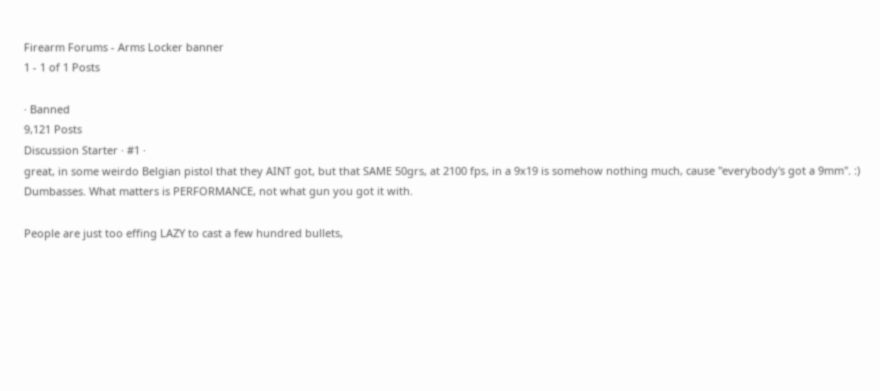Firearm Forums - Arms Locker banner
1 - 1 of 1 Posts

· Banned
9,121 Posts
Discussion Starter · #1 ·
great, in some weirdo Belgian pistol that they AINT got, but that SAME 50grs, at 2100 fps, in a 9x19 is somehow nothing much, cause "everybody's got a 9mm". :) Dumbasses. What matters is PERFORMANCE, not what gun you got it with.

People are just too effing LAZY to cast a few hundred bullets,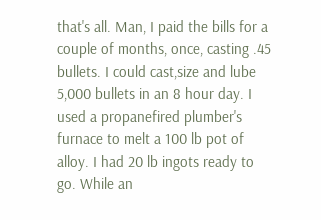that's all. Man, I paid the bills for a couple of months, once, casting .45 bullets. I could cast,size and lube 5,000 bullets in an 8 hour day. I used a propanefired plumber's furnace to melt a 100 lb pot of alloy. I had 20 lb ingots ready to go. While an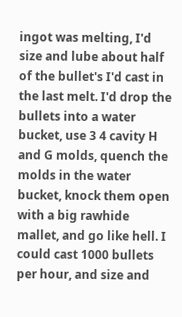ingot was melting, I'd size and lube about half of the bullet's I'd cast in the last melt. I'd drop the bullets into a water bucket, use 3 4 cavity H and G molds, quench the molds in the water bucket, knock them open with a big rawhide mallet, and go like hell. I could cast 1000 bullets per hour, and size and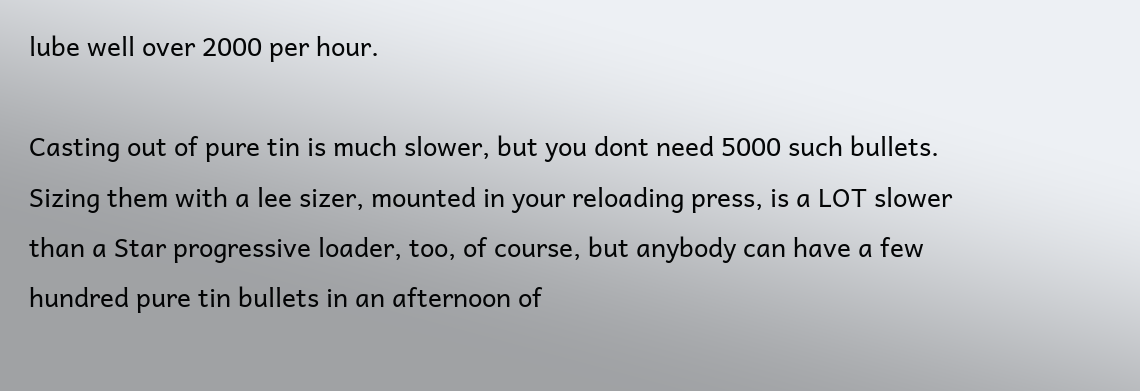lube well over 2000 per hour.

Casting out of pure tin is much slower, but you dont need 5000 such bullets. Sizing them with a lee sizer, mounted in your reloading press, is a LOT slower than a Star progressive loader, too, of course, but anybody can have a few hundred pure tin bullets in an afternoon of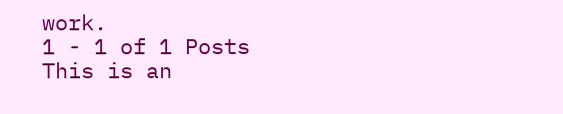work.
1 - 1 of 1 Posts
This is an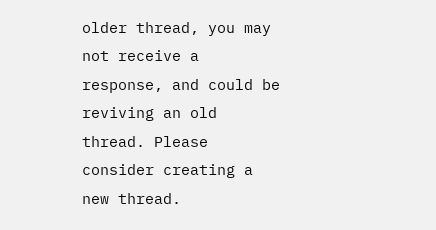older thread, you may not receive a response, and could be reviving an old thread. Please consider creating a new thread.